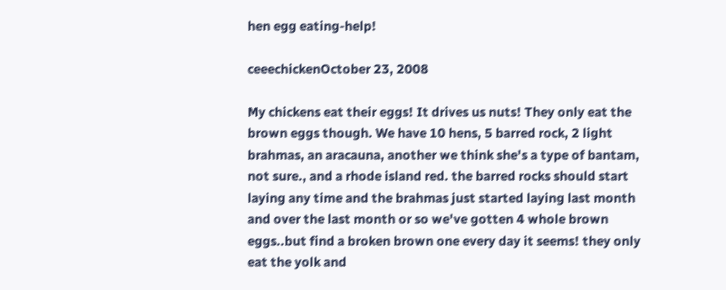hen egg eating-help!

ceeechickenOctober 23, 2008

My chickens eat their eggs! It drives us nuts! They only eat the brown eggs though. We have 10 hens, 5 barred rock, 2 light brahmas, an aracauna, another we think she's a type of bantam, not sure., and a rhode island red. the barred rocks should start laying any time and the brahmas just started laying last month and over the last month or so we've gotten 4 whole brown eggs..but find a broken brown one every day it seems! they only eat the yolk and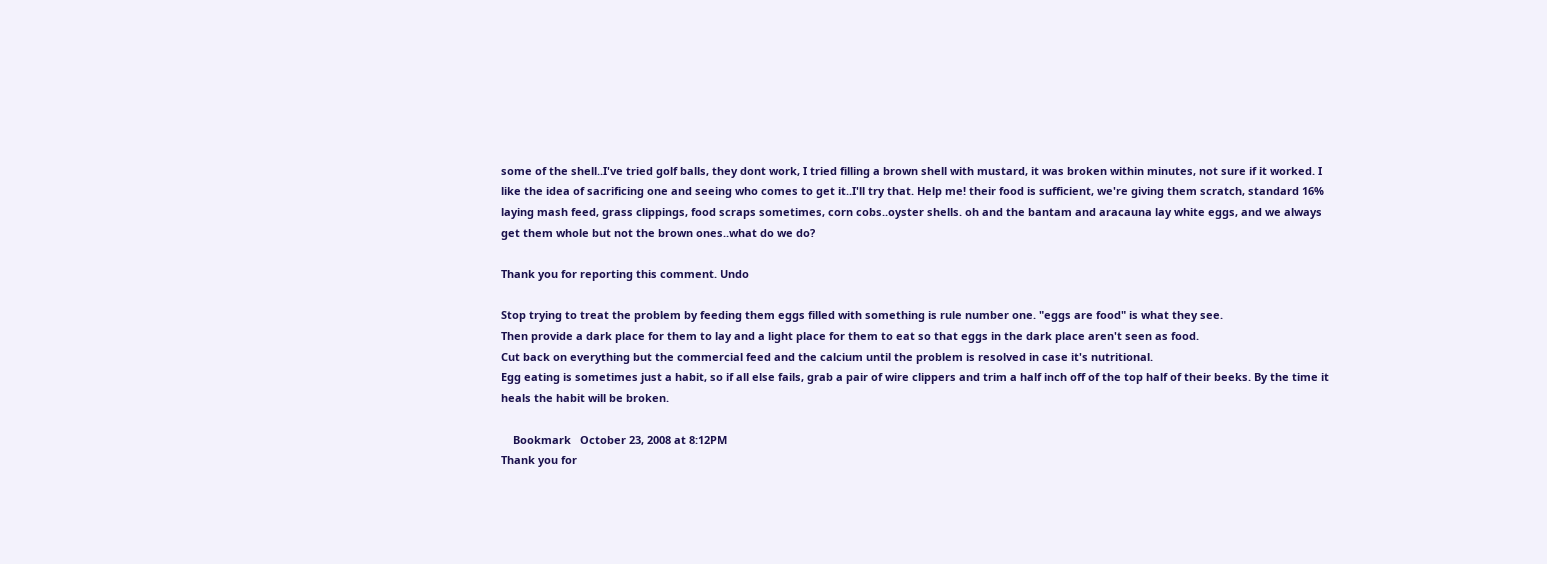some of the shell..I've tried golf balls, they dont work, I tried filling a brown shell with mustard, it was broken within minutes, not sure if it worked. I like the idea of sacrificing one and seeing who comes to get it..I'll try that. Help me! their food is sufficient, we're giving them scratch, standard 16% laying mash feed, grass clippings, food scraps sometimes, corn cobs..oyster shells. oh and the bantam and aracauna lay white eggs, and we always get them whole but not the brown ones..what do we do?

Thank you for reporting this comment. Undo

Stop trying to treat the problem by feeding them eggs filled with something is rule number one. "eggs are food" is what they see.
Then provide a dark place for them to lay and a light place for them to eat so that eggs in the dark place aren't seen as food.
Cut back on everything but the commercial feed and the calcium until the problem is resolved in case it's nutritional.
Egg eating is sometimes just a habit, so if all else fails, grab a pair of wire clippers and trim a half inch off of the top half of their beeks. By the time it heals the habit will be broken.

    Bookmark   October 23, 2008 at 8:12PM
Thank you for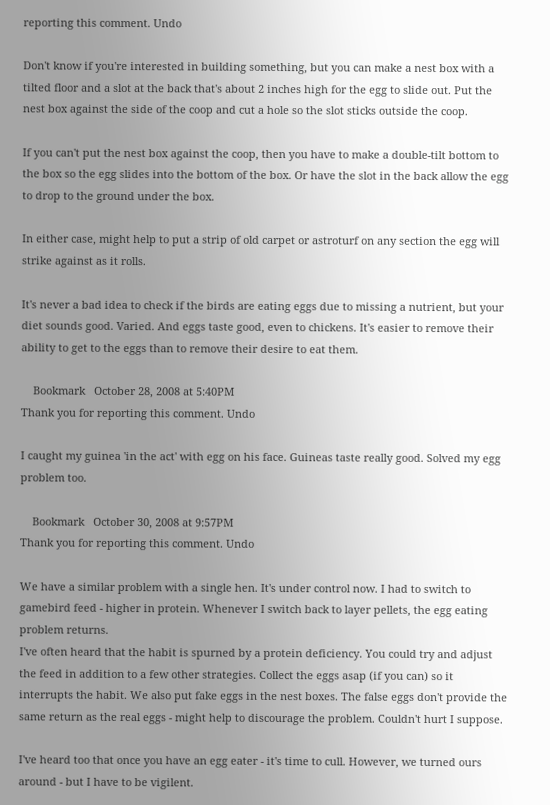reporting this comment. Undo

Don't know if you're interested in building something, but you can make a nest box with a tilted floor and a slot at the back that's about 2 inches high for the egg to slide out. Put the nest box against the side of the coop and cut a hole so the slot sticks outside the coop.

If you can't put the nest box against the coop, then you have to make a double-tilt bottom to the box so the egg slides into the bottom of the box. Or have the slot in the back allow the egg to drop to the ground under the box.

In either case, might help to put a strip of old carpet or astroturf on any section the egg will strike against as it rolls.

It's never a bad idea to check if the birds are eating eggs due to missing a nutrient, but your diet sounds good. Varied. And eggs taste good, even to chickens. It's easier to remove their ability to get to the eggs than to remove their desire to eat them.

    Bookmark   October 28, 2008 at 5:40PM
Thank you for reporting this comment. Undo

I caught my guinea 'in the act' with egg on his face. Guineas taste really good. Solved my egg problem too.

    Bookmark   October 30, 2008 at 9:57PM
Thank you for reporting this comment. Undo

We have a similar problem with a single hen. It's under control now. I had to switch to gamebird feed - higher in protein. Whenever I switch back to layer pellets, the egg eating problem returns.
I've often heard that the habit is spurned by a protein deficiency. You could try and adjust the feed in addition to a few other strategies. Collect the eggs asap (if you can) so it interrupts the habit. We also put fake eggs in the nest boxes. The false eggs don't provide the same return as the real eggs - might help to discourage the problem. Couldn't hurt I suppose.

I've heard too that once you have an egg eater - it's time to cull. However, we turned ours around - but I have to be vigilent.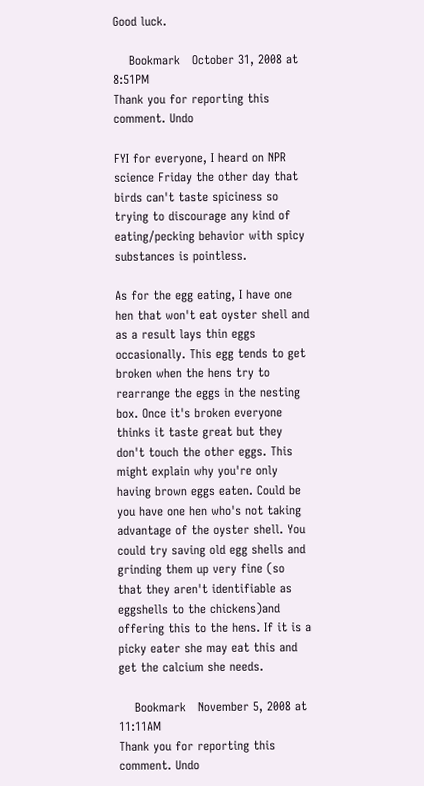Good luck.

    Bookmark   October 31, 2008 at 8:51PM
Thank you for reporting this comment. Undo

FYI for everyone, I heard on NPR science Friday the other day that birds can't taste spiciness so trying to discourage any kind of eating/pecking behavior with spicy substances is pointless.

As for the egg eating, I have one hen that won't eat oyster shell and as a result lays thin eggs occasionally. This egg tends to get broken when the hens try to rearrange the eggs in the nesting box. Once it's broken everyone thinks it taste great but they don't touch the other eggs. This might explain why you're only having brown eggs eaten. Could be you have one hen who's not taking advantage of the oyster shell. You could try saving old egg shells and grinding them up very fine (so that they aren't identifiable as eggshells to the chickens)and offering this to the hens. If it is a picky eater she may eat this and get the calcium she needs.

    Bookmark   November 5, 2008 at 11:11AM
Thank you for reporting this comment. Undo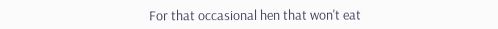For that occasional hen that won't eat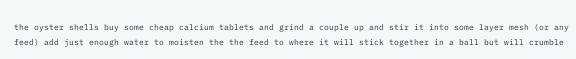the oyster shells buy some cheap calcium tablets and grind a couple up and stir it into some layer mesh (or any feed) add just enough water to moisten the the feed to where it will stick together in a ball but will crumble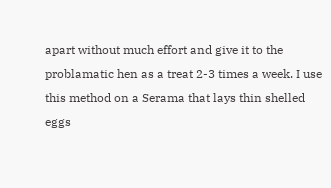apart without much effort and give it to the problamatic hen as a treat 2-3 times a week. I use this method on a Serama that lays thin shelled eggs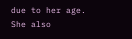due to her age. She also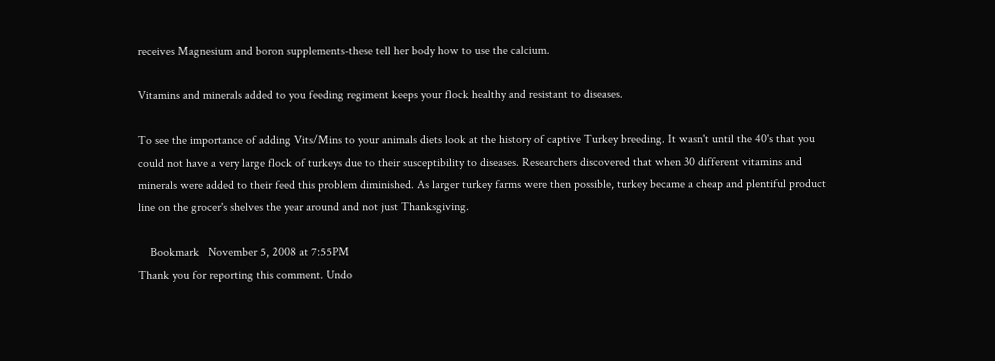receives Magnesium and boron supplements-these tell her body how to use the calcium.

Vitamins and minerals added to you feeding regiment keeps your flock healthy and resistant to diseases.

To see the importance of adding Vits/Mins to your animals diets look at the history of captive Turkey breeding. It wasn't until the 40's that you could not have a very large flock of turkeys due to their susceptibility to diseases. Researchers discovered that when 30 different vitamins and minerals were added to their feed this problem diminished. As larger turkey farms were then possible, turkey became a cheap and plentiful product line on the grocer's shelves the year around and not just Thanksgiving.

    Bookmark   November 5, 2008 at 7:55PM
Thank you for reporting this comment. Undo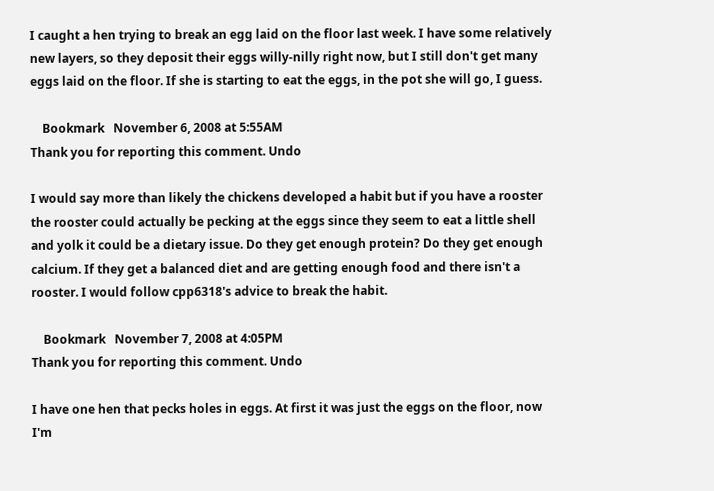I caught a hen trying to break an egg laid on the floor last week. I have some relatively new layers, so they deposit their eggs willy-nilly right now, but I still don't get many eggs laid on the floor. If she is starting to eat the eggs, in the pot she will go, I guess.

    Bookmark   November 6, 2008 at 5:55AM
Thank you for reporting this comment. Undo

I would say more than likely the chickens developed a habit but if you have a rooster the rooster could actually be pecking at the eggs since they seem to eat a little shell and yolk it could be a dietary issue. Do they get enough protein? Do they get enough calcium. If they get a balanced diet and are getting enough food and there isn't a rooster. I would follow cpp6318's advice to break the habit.

    Bookmark   November 7, 2008 at 4:05PM
Thank you for reporting this comment. Undo

I have one hen that pecks holes in eggs. At first it was just the eggs on the floor, now I'm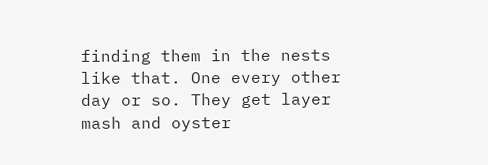finding them in the nests like that. One every other day or so. They get layer mash and oyster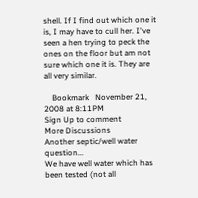shell. If I find out which one it is, I may have to cull her. I've seen a hen trying to peck the ones on the floor but am not sure which one it is. They are all very similar.

    Bookmark   November 21, 2008 at 8:11PM
Sign Up to comment
More Discussions
Another septic/well water question...
We have well water which has been tested (not all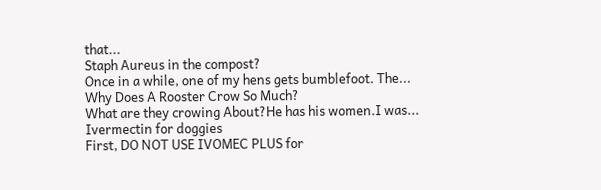that...
Staph Aureus in the compost?
Once in a while, one of my hens gets bumblefoot. The...
Why Does A Rooster Crow So Much?
What are they crowing About?He has his women.I was...
Ivermectin for doggies
First, DO NOT USE IVOMEC PLUS for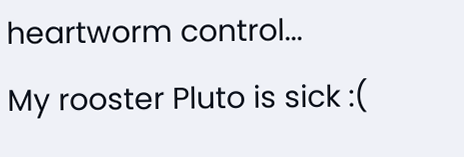heartworm control...
My rooster Pluto is sick :(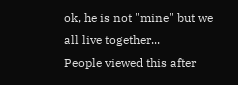ok, he is not "mine" but we all live together...
People viewed this after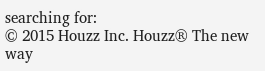searching for:
© 2015 Houzz Inc. Houzz® The new way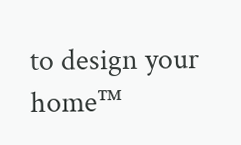to design your home™